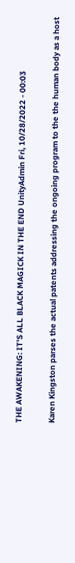THE AWAKENING: IT'S ALL BLACK MAGICK IN THE END UnityAdmin Fri, 10/28/2022 - 00:03


Karen Kingston parses the actual patents addressing the ongoing program to the the human body as a host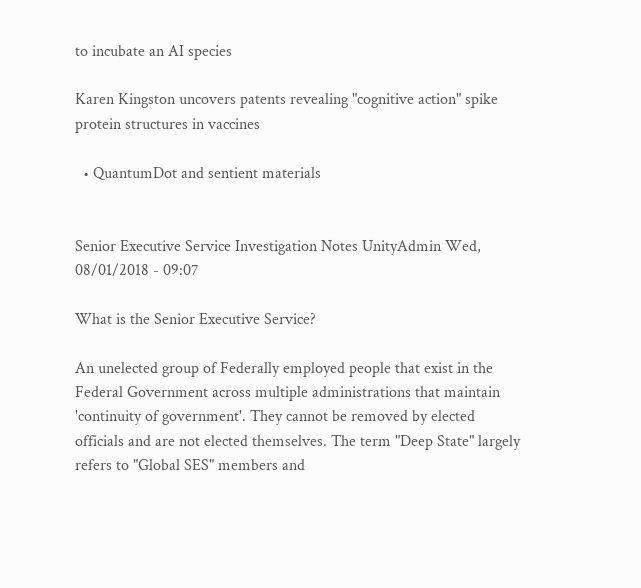to incubate an AI species

Karen Kingston uncovers patents revealing "cognitive action" spike protein structures in vaccines

  • QuantumDot and sentient materials


Senior Executive Service Investigation Notes UnityAdmin Wed, 08/01/2018 - 09:07

What is the Senior Executive Service?

An unelected group of Federally employed people that exist in the Federal Government across multiple administrations that maintain 'continuity of government'. They cannot be removed by elected officials and are not elected themselves. The term "Deep State" largely refers to "Global SES" members and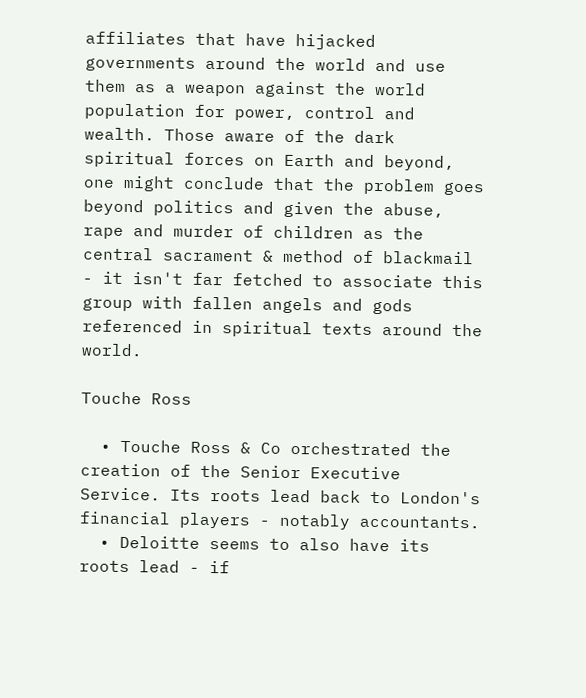affiliates that have hijacked governments around the world and use them as a weapon against the world population for power, control and wealth. Those aware of the dark spiritual forces on Earth and beyond, one might conclude that the problem goes beyond politics and given the abuse, rape and murder of children as the central sacrament & method of blackmail - it isn't far fetched to associate this group with fallen angels and gods referenced in spiritual texts around the world.

Touche Ross

  • Touche Ross & Co orchestrated the creation of the Senior Executive Service. Its roots lead back to London's financial players - notably accountants.
  • Deloitte seems to also have its roots lead - if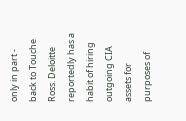only in part - back to Touche Ross. Deloitte reportedly has a habit of hiring outgoing CIA assets for purposes of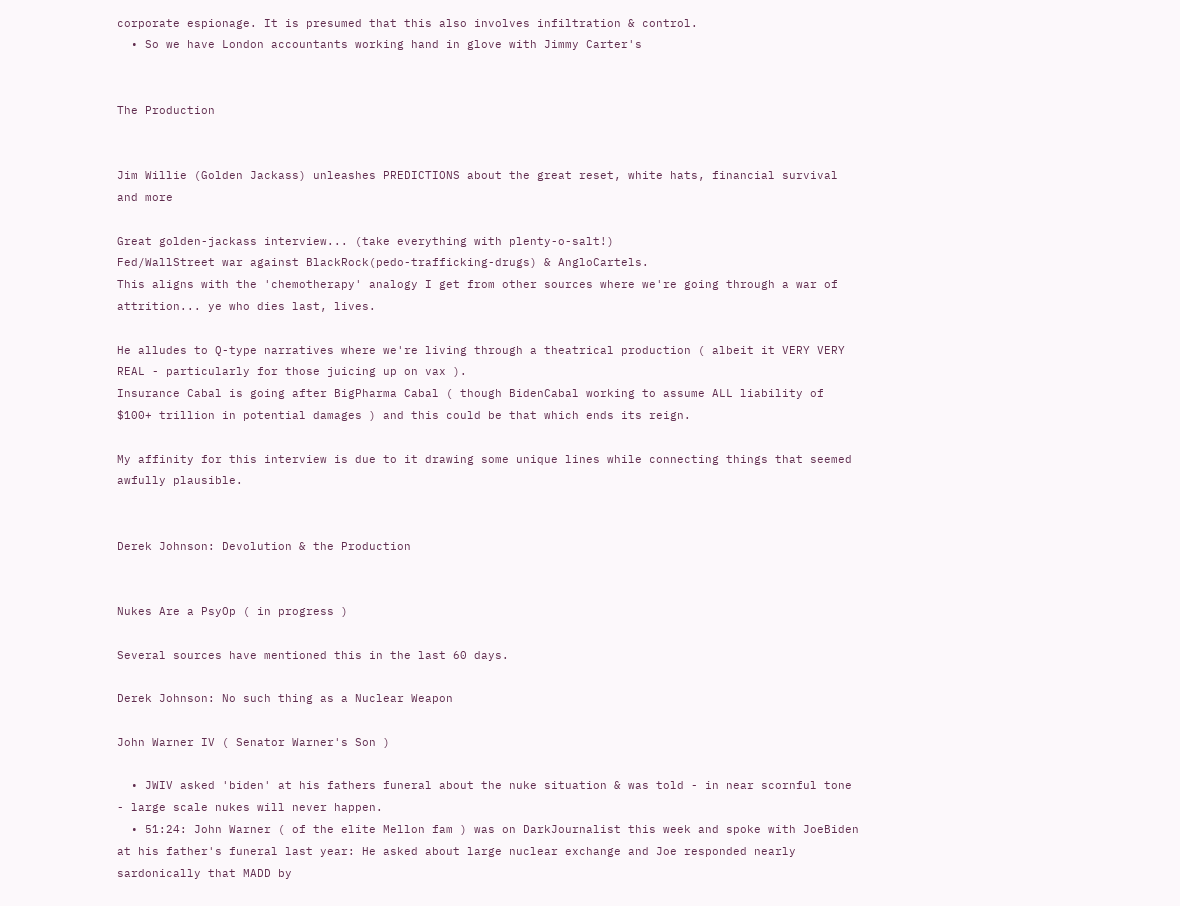corporate espionage. It is presumed that this also involves infiltration & control.
  • So we have London accountants working hand in glove with Jimmy Carter's


The Production


Jim Willie (Golden Jackass) unleashes PREDICTIONS about the great reset, white hats, financial survival and more

Great golden-jackass interview... (take everything with plenty-o-salt!)
Fed/WallStreet war against BlackRock(pedo-trafficking-drugs) & AngloCartels.
This aligns with the 'chemotherapy' analogy I get from other sources where we're going through a war of attrition... ye who dies last, lives.

He alludes to Q-type narratives where we're living through a theatrical production ( albeit it VERY VERY REAL - particularly for those juicing up on vax ).
Insurance Cabal is going after BigPharma Cabal ( though BidenCabal working to assume ALL liability of $100+ trillion in potential damages ) and this could be that which ends its reign.

My affinity for this interview is due to it drawing some unique lines while connecting things that seemed awfully plausible.


Derek Johnson: Devolution & the Production


Nukes Are a PsyOp ( in progress )

Several sources have mentioned this in the last 60 days.

Derek Johnson: No such thing as a Nuclear Weapon

John Warner IV ( Senator Warner's Son )

  • JWIV asked 'biden' at his fathers funeral about the nuke situation & was told - in near scornful tone - large scale nukes will never happen.
  • 51:24: John Warner ( of the elite Mellon fam ) was on DarkJournalist this week and spoke with JoeBiden at his father's funeral last year: He asked about large nuclear exchange and Joe responded nearly sardonically that MADD by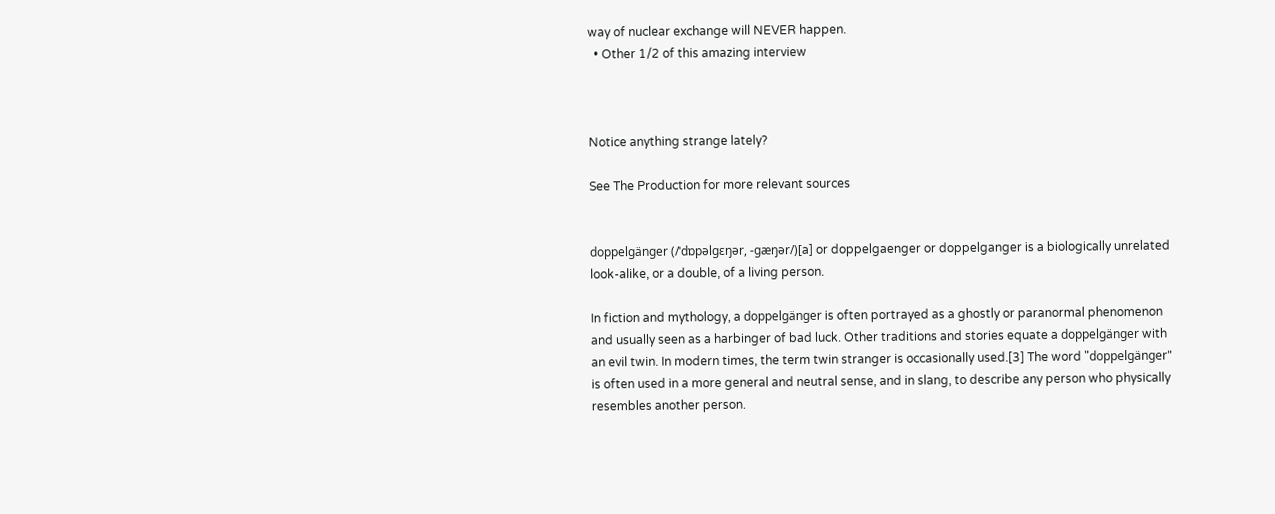way of nuclear exchange will NEVER happen.
  • Other 1/2 of this amazing interview



Notice anything strange lately?

See The Production for more relevant sources


doppelgänger (/ˈdɒpəlɡɛŋər, -ɡæŋər/)[a] or doppelgaenger or doppelganger is a biologically unrelated look-alike, or a double, of a living person.

In fiction and mythology, a doppelgänger is often portrayed as a ghostly or paranormal phenomenon and usually seen as a harbinger of bad luck. Other traditions and stories equate a doppelgänger with an evil twin. In modern times, the term twin stranger is occasionally used.[3] The word "doppelgänger" is often used in a more general and neutral sense, and in slang, to describe any person who physically resembles another person.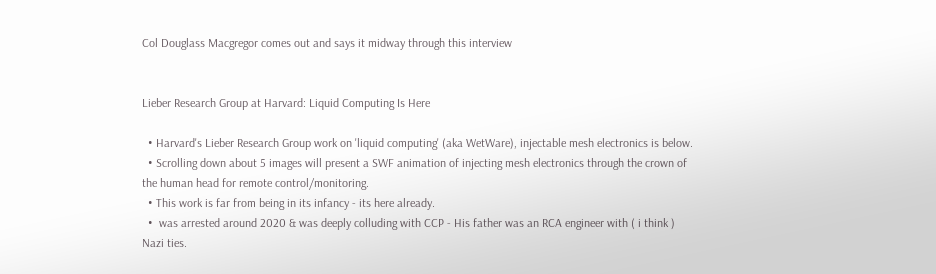Col Douglass Macgregor comes out and says it midway through this interview


Lieber Research Group at Harvard: Liquid Computing Is Here

  • Harvard's Lieber Research Group work on 'liquid computing' (aka WetWare), injectable mesh electronics is below.
  • Scrolling down about 5 images will present a SWF animation of injecting mesh electronics through the crown of the human head for remote control/monitoring.
  • This work is far from being in its infancy - its here already.
  •  was arrested around 2020 & was deeply colluding with CCP - His father was an RCA engineer with ( i think ) Nazi ties.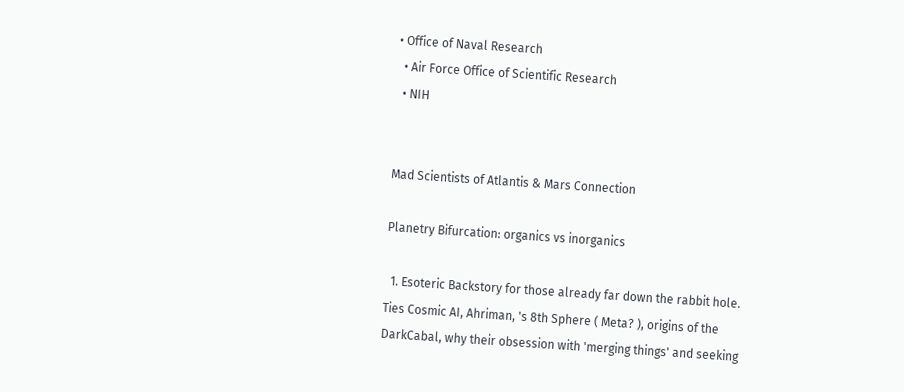• Office of Naval Research
  • Air Force Office of Scientific Research
  • NIH


Mad Scientists of Atlantis & Mars Connection

Planetry Bifurcation: organics vs inorganics

  1. Esoteric Backstory for those already far down the rabbit hole. Ties Cosmic AI, Ahriman, 's 8th Sphere ( Meta? ), origins of the DarkCabal, why their obsession with 'merging things' and seeking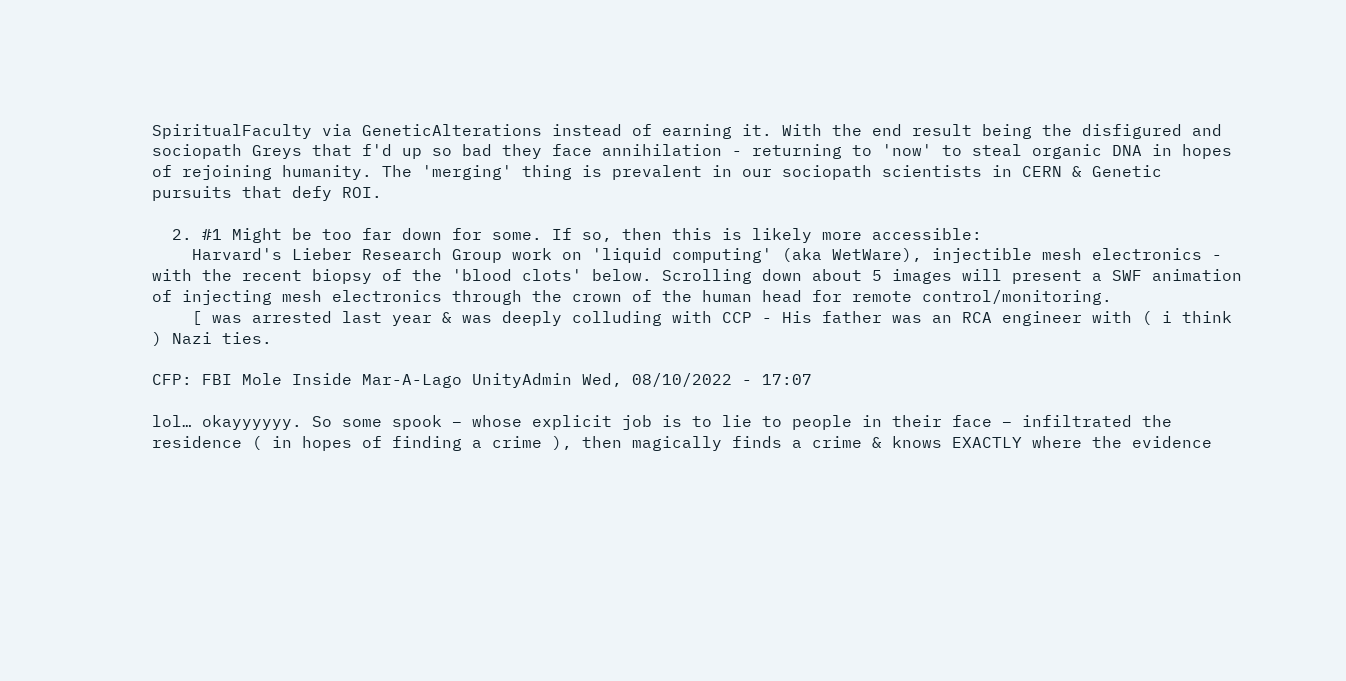SpiritualFaculty via GeneticAlterations instead of earning it. With the end result being the disfigured and sociopath Greys that f'd up so bad they face annihilation - returning to 'now' to steal organic DNA in hopes of rejoining humanity. The 'merging' thing is prevalent in our sociopath scientists in CERN & Genetic pursuits that defy ROI.

  2. #1 Might be too far down for some. If so, then this is likely more accessible:
    Harvard's Lieber Research Group work on 'liquid computing' (aka WetWare), injectible mesh electronics - with the recent biopsy of the 'blood clots' below. Scrolling down about 5 images will present a SWF animation of injecting mesh electronics through the crown of the human head for remote control/monitoring.
    [ was arrested last year & was deeply colluding with CCP - His father was an RCA engineer with ( i think ) Nazi ties.

CFP: FBI Mole Inside Mar-A-Lago UnityAdmin Wed, 08/10/2022 - 17:07

lol… okayyyyyy. So some spook – whose explicit job is to lie to people in their face – infiltrated the residence ( in hopes of finding a crime ), then magically finds a crime & knows EXACTLY where the evidence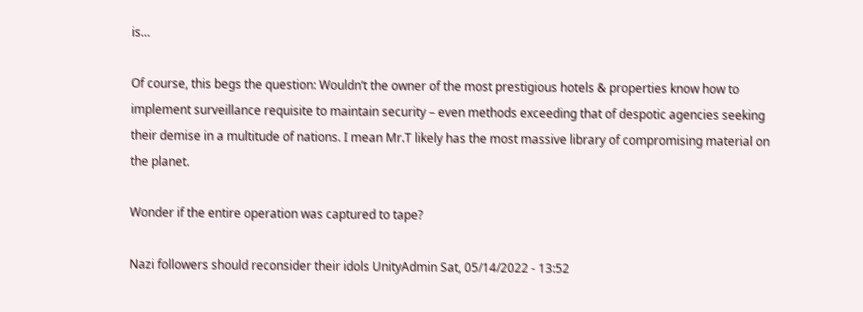is…

Of course, this begs the question: Wouldn’t the owner of the most prestigious hotels & properties know how to implement surveillance requisite to maintain security – even methods exceeding that of despotic agencies seeking their demise in a multitude of nations. I mean Mr.T likely has the most massive library of compromising material on the planet.

Wonder if the entire operation was captured to tape?

Nazi followers should reconsider their idols UnityAdmin Sat, 05/14/2022 - 13:52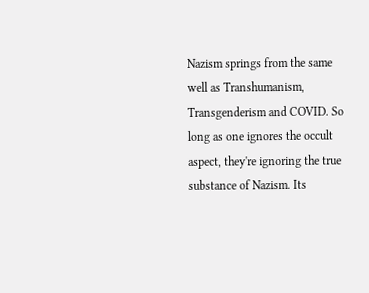Nazism springs from the same well as Transhumanism, Transgenderism and COVID. So long as one ignores the occult aspect, they're ignoring the true substance of Nazism. Its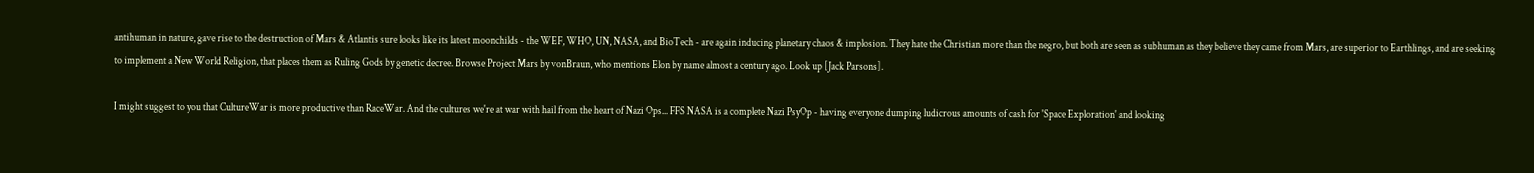antihuman in nature, gave rise to the destruction of Mars & Atlantis sure looks like its latest moonchilds - the WEF, WHO, UN, NASA, and BioTech - are again inducing planetary chaos & implosion. They hate the Christian more than the negro, but both are seen as subhuman as they believe they came from Mars, are superior to Earthlings, and are seeking to implement a New World Religion, that places them as Ruling Gods by genetic decree. Browse Project Mars by vonBraun, who mentions Elon by name almost a century ago. Look up [Jack Parsons].

I might suggest to you that CultureWar is more productive than RaceWar. And the cultures we're at war with hail from the heart of Nazi Ops... FFS NASA is a complete Nazi PsyOp - having everyone dumping ludicrous amounts of cash for 'Space Exploration' and looking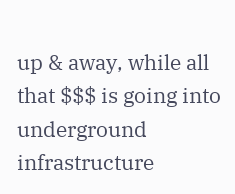up & away, while all that $$$ is going into underground infrastructure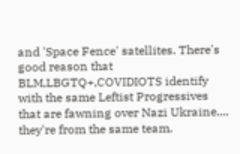and 'Space Fence' satellites. There's good reason that BLM,LBGTQ+,COVIDIOTS identify with the same Leftist Progressives that are fawning over Nazi Ukraine.... they're from the same team.